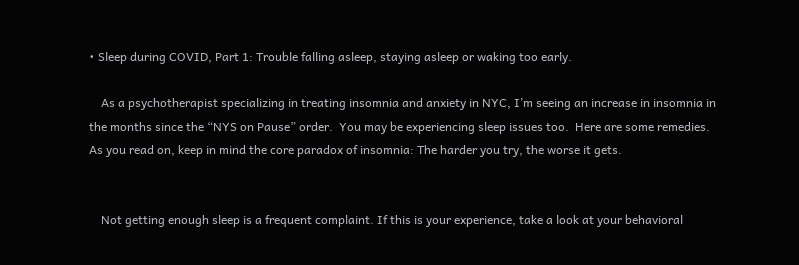• Sleep during COVID, Part 1: Trouble falling asleep, staying asleep or waking too early.

    As a psychotherapist specializing in treating insomnia and anxiety in NYC, I’m seeing an increase in insomnia in the months since the “NYS on Pause” order.  You may be experiencing sleep issues too.  Here are some remedies. As you read on, keep in mind the core paradox of insomnia: The harder you try, the worse it gets.


    Not getting enough sleep is a frequent complaint. If this is your experience, take a look at your behavioral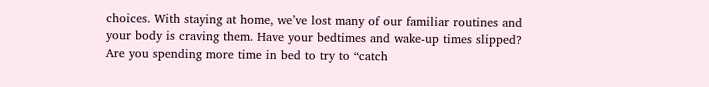choices. With staying at home, we’ve lost many of our familiar routines and your body is craving them. Have your bedtimes and wake-up times slipped? Are you spending more time in bed to try to “catch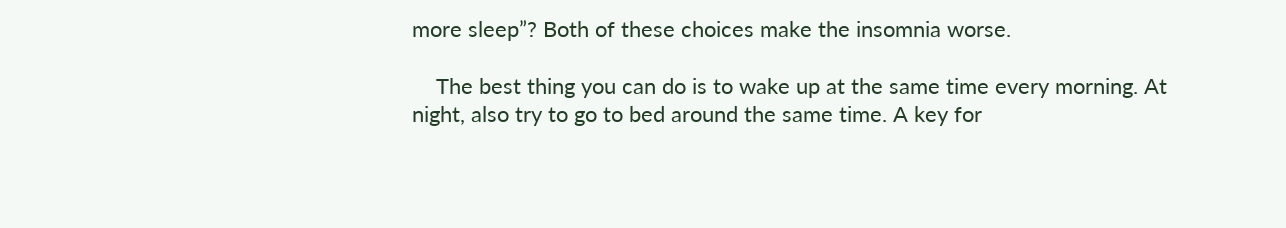more sleep”? Both of these choices make the insomnia worse.

    The best thing you can do is to wake up at the same time every morning. At night, also try to go to bed around the same time. A key for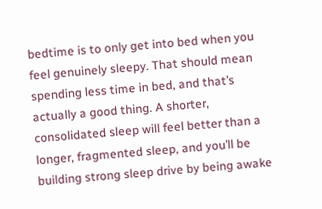bedtime is to only get into bed when you feel genuinely sleepy. That should mean spending less time in bed, and that’s actually a good thing. A shorter, consolidated sleep will feel better than a longer, fragmented sleep, and you’ll be building strong sleep drive by being awake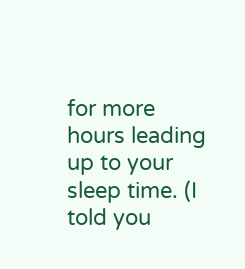for more hours leading up to your sleep time. (I told you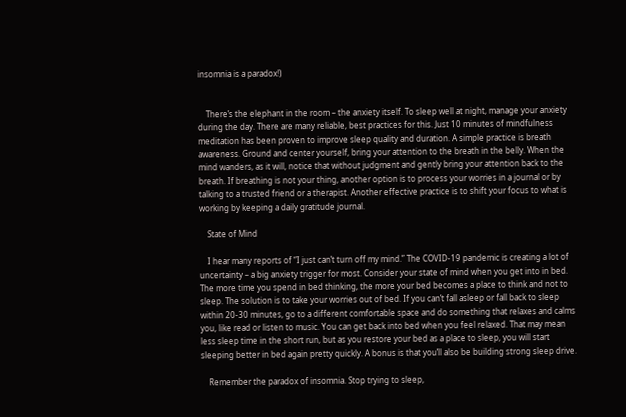insomnia is a paradox!)


    There’s the elephant in the room – the anxiety itself. To sleep well at night, manage your anxiety during the day. There are many reliable, best practices for this. Just 10 minutes of mindfulness meditation has been proven to improve sleep quality and duration. A simple practice is breath awareness. Ground and center yourself, bring your attention to the breath in the belly. When the mind wanders, as it will, notice that without judgment and gently bring your attention back to the breath. If breathing is not your thing, another option is to process your worries in a journal or by talking to a trusted friend or a therapist. Another effective practice is to shift your focus to what is working by keeping a daily gratitude journal.

    State of Mind

    I hear many reports of “I just can’t turn off my mind.” The COVID-19 pandemic is creating a lot of uncertainty – a big anxiety trigger for most. Consider your state of mind when you get into in bed. The more time you spend in bed thinking, the more your bed becomes a place to think and not to sleep. The solution is to take your worries out of bed. If you can’t fall asleep or fall back to sleep within 20-30 minutes, go to a different comfortable space and do something that relaxes and calms you, like read or listen to music. You can get back into bed when you feel relaxed. That may mean less sleep time in the short run, but as you restore your bed as a place to sleep, you will start sleeping better in bed again pretty quickly. A bonus is that you’ll also be building strong sleep drive.

    Remember the paradox of insomnia. Stop trying to sleep,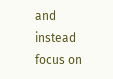and instead focus on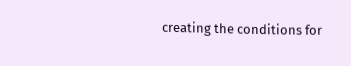creating the conditions for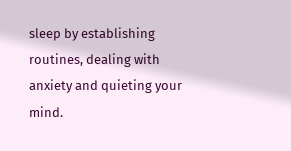sleep by establishing routines, dealing with anxiety and quieting your mind.